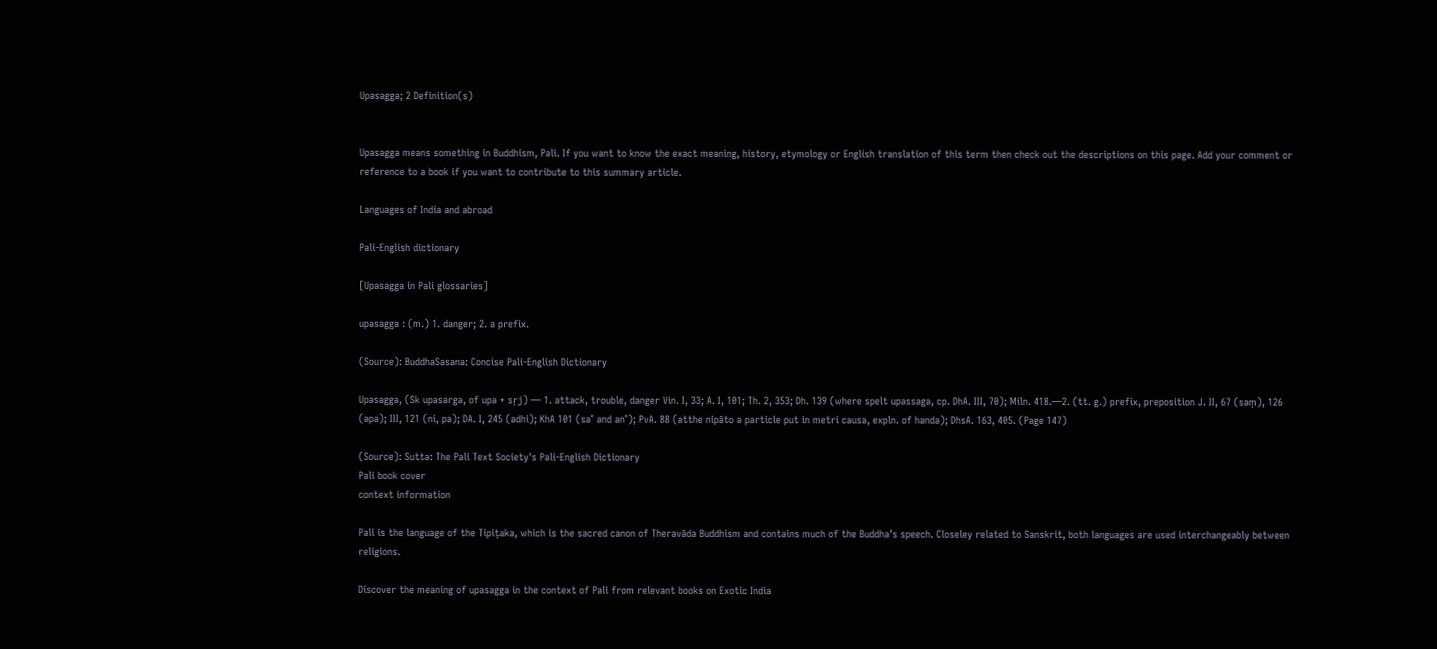Upasagga; 2 Definition(s)


Upasagga means something in Buddhism, Pali. If you want to know the exact meaning, history, etymology or English translation of this term then check out the descriptions on this page. Add your comment or reference to a book if you want to contribute to this summary article.

Languages of India and abroad

Pali-English dictionary

[Upasagga in Pali glossaries]

upasagga : (m.) 1. danger; 2. a prefix.

(Source): BuddhaSasana: Concise Pali-English Dictionary

Upasagga, (Sk upasarga, of upa + sṛj) — 1. attack, trouble, danger Vin. I, 33; A. I, 101; Th. 2, 353; Dh. 139 (where spelt upassaga, cp. DhA. III, 70); Miln. 418.—2. (tt. g.) prefix, preposition J. II, 67 (saṃ), 126 (apa); III, 121 (ni, pa); DA. I, 245 (adhi); KhA 101 (sa° and an°); PvA. 88 (atthe nipāto a particle put in metri causa, expln. of handa); DhsA. 163, 405. (Page 147)

(Source): Sutta: The Pali Text Society's Pali-English Dictionary
Pali book cover
context information

Pali is the language of the Tipiṭaka, which is the sacred canon of Theravāda Buddhism and contains much of the Buddha’s speech. Closeley related to Sanskrit, both languages are used interchangeably between religions.

Discover the meaning of upasagga in the context of Pali from relevant books on Exotic India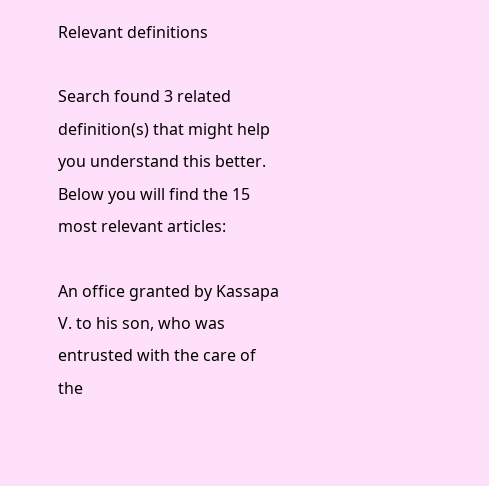Relevant definitions

Search found 3 related definition(s) that might help you understand this better. Below you will find the 15 most relevant articles:

An office granted by Kassapa V. to his son, who was entrusted with the care of the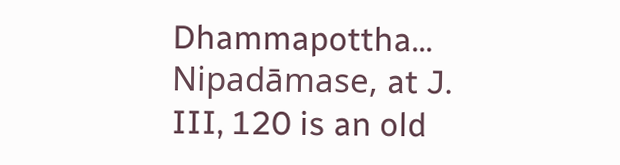Dhammapottha...
Nipadāmase, at J. III, 120 is an old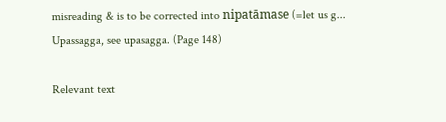misreading & is to be corrected into nipatāmase (=let us g...
Upassagga, see upasagga. (Page 148)

Relevant text